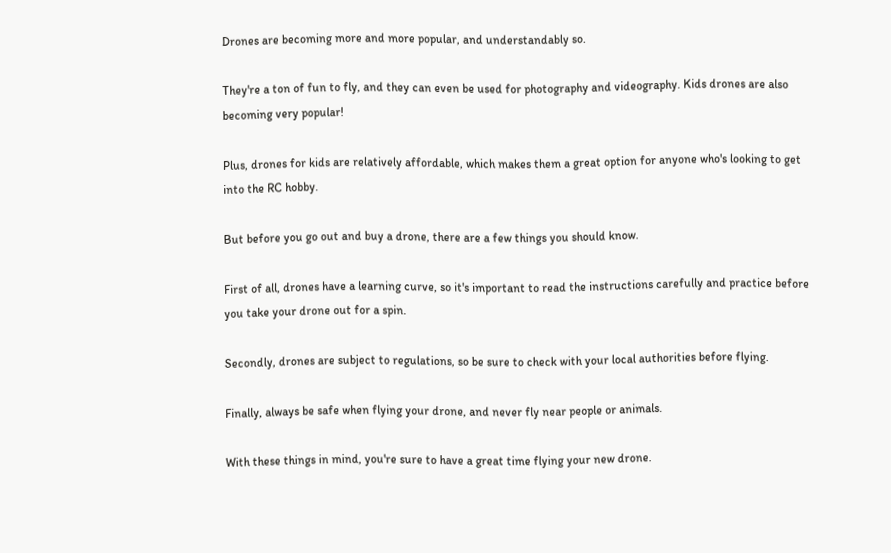Drones are becoming more and more popular, and understandably so.

They're a ton of fun to fly, and they can even be used for photography and videography. Kids drones are also becoming very popular!

Plus, drones for kids are relatively affordable, which makes them a great option for anyone who's looking to get into the RC hobby.

But before you go out and buy a drone, there are a few things you should know.

First of all, drones have a learning curve, so it's important to read the instructions carefully and practice before you take your drone out for a spin.

Secondly, drones are subject to regulations, so be sure to check with your local authorities before flying.

Finally, always be safe when flying your drone, and never fly near people or animals.

With these things in mind, you're sure to have a great time flying your new drone.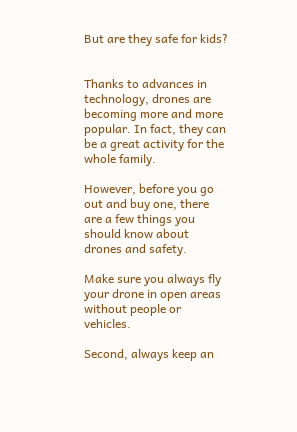But are they safe for kids?


Thanks to advances in technology, drones are becoming more and more popular. In fact, they can be a great activity for the whole family.

However, before you go out and buy one, there are a few things you should know about drones and safety.

Make sure you always fly your drone in open areas without people or vehicles.

Second, always keep an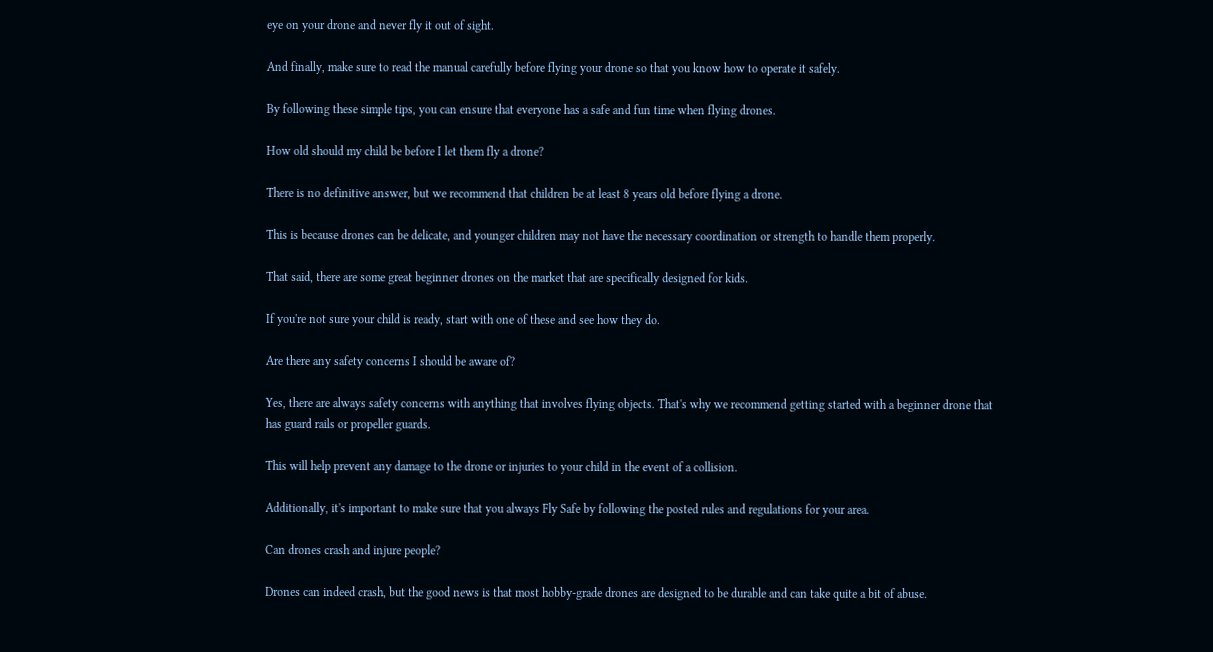eye on your drone and never fly it out of sight.

And finally, make sure to read the manual carefully before flying your drone so that you know how to operate it safely.

By following these simple tips, you can ensure that everyone has a safe and fun time when flying drones.

How old should my child be before I let them fly a drone?

There is no definitive answer, but we recommend that children be at least 8 years old before flying a drone.

This is because drones can be delicate, and younger children may not have the necessary coordination or strength to handle them properly.

That said, there are some great beginner drones on the market that are specifically designed for kids.

If you're not sure your child is ready, start with one of these and see how they do.

Are there any safety concerns I should be aware of?

Yes, there are always safety concerns with anything that involves flying objects. That's why we recommend getting started with a beginner drone that has guard rails or propeller guards.

This will help prevent any damage to the drone or injuries to your child in the event of a collision.

Additionally, it's important to make sure that you always Fly Safe by following the posted rules and regulations for your area.

Can drones crash and injure people?

Drones can indeed crash, but the good news is that most hobby-grade drones are designed to be durable and can take quite a bit of abuse.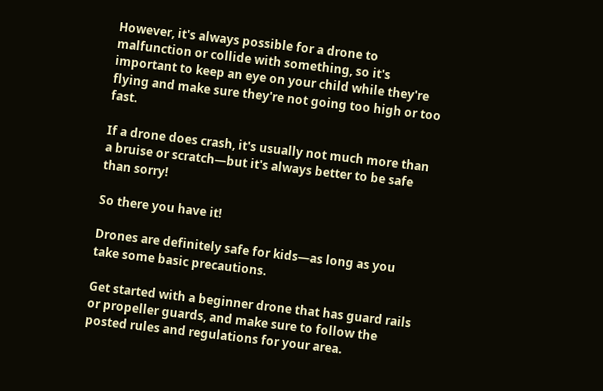However, it's always possible for a drone to malfunction or collide with something, so it's important to keep an eye on your child while they're flying and make sure they're not going too high or too fast.

If a drone does crash, it's usually not much more than a bruise or scratch—but it's always better to be safe than sorry!

So there you have it!

Drones are definitely safe for kids—as long as you take some basic precautions.

Get started with a beginner drone that has guard rails or propeller guards, and make sure to follow the posted rules and regulations for your area.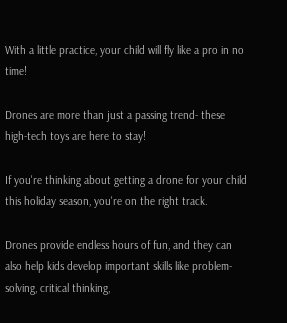With a little practice, your child will fly like a pro in no time!

Drones are more than just a passing trend- these high-tech toys are here to stay!

If you're thinking about getting a drone for your child this holiday season, you're on the right track.

Drones provide endless hours of fun, and they can also help kids develop important skills like problem-solving, critical thinking,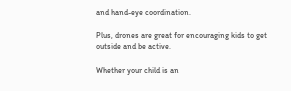and hand-eye coordination.

Plus, drones are great for encouraging kids to get outside and be active.

Whether your child is an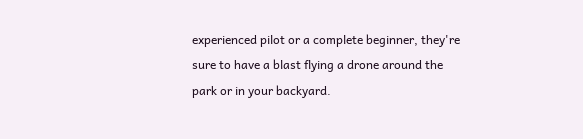experienced pilot or a complete beginner, they're sure to have a blast flying a drone around the park or in your backyard.